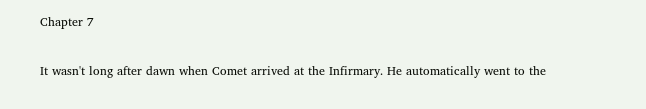Chapter 7

It wasn't long after dawn when Comet arrived at the Infirmary. He automatically went to the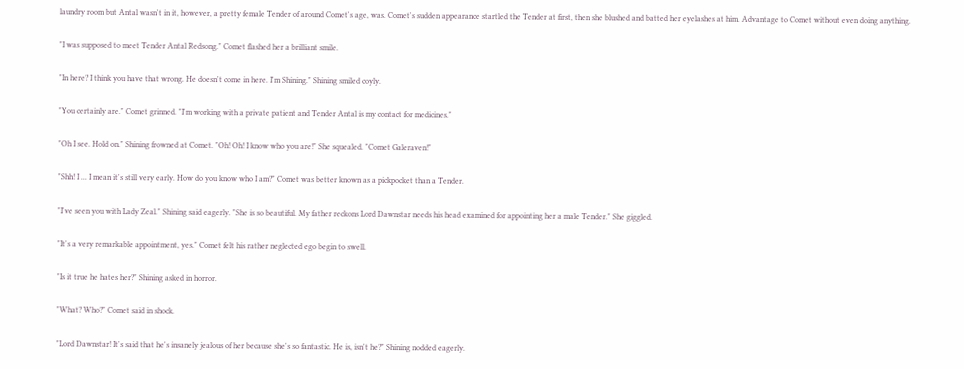laundry room but Antal wasn't in it, however, a pretty female Tender of around Comet's age, was. Comet's sudden appearance startled the Tender at first, then she blushed and batted her eyelashes at him. Advantage to Comet without even doing anything.

"I was supposed to meet Tender Antal Redsong." Comet flashed her a brilliant smile.

"In here? I think you have that wrong. He doesn't come in here. I'm Shining." Shining smiled coyly.

"You certainly are." Comet grinned. "I'm working with a private patient and Tender Antal is my contact for medicines."

"Oh I see. Hold on." Shining frowned at Comet. "Oh! Oh! I know who you are!" She squealed. "Comet Galeraven!"

"Shh! I ... I mean it's still very early. How do you know who I am?" Comet was better known as a pickpocket than a Tender.

"I've seen you with Lady Zeal." Shining said eagerly. "She is so beautiful. My father reckons Lord Dawnstar needs his head examined for appointing her a male Tender." She giggled.

"It's a very remarkable appointment, yes." Comet felt his rather neglected ego begin to swell.

"Is it true he hates her?" Shining asked in horror.

"What? Who?" Comet said in shock.

"Lord Dawnstar! It's said that he's insanely jealous of her because she's so fantastic. He is, isn't he?" Shining nodded eagerly.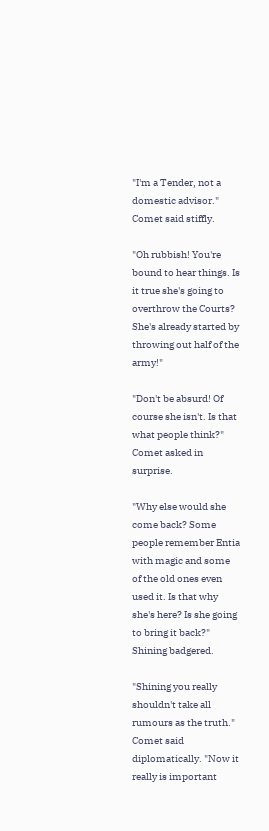"I'm a Tender, not a domestic advisor." Comet said stiffly.

"Oh rubbish! You're bound to hear things. Is it true she's going to overthrow the Courts? She's already started by throwing out half of the army!"

"Don't be absurd! Of course she isn't. Is that what people think?" Comet asked in surprise.

"Why else would she come back? Some people remember Entia with magic and some of the old ones even used it. Is that why she's here? Is she going to bring it back?" Shining badgered.

"Shining you really shouldn't take all rumours as the truth." Comet said diplomatically. "Now it really is important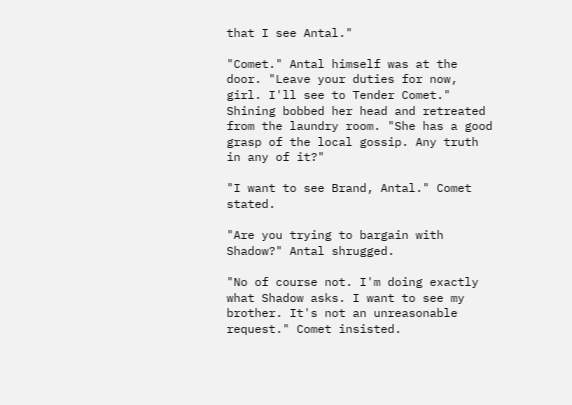that I see Antal."

"Comet." Antal himself was at the door. "Leave your duties for now, girl. I'll see to Tender Comet." Shining bobbed her head and retreated from the laundry room. "She has a good grasp of the local gossip. Any truth in any of it?"

"I want to see Brand, Antal." Comet stated.

"Are you trying to bargain with Shadow?" Antal shrugged.

"No of course not. I'm doing exactly what Shadow asks. I want to see my brother. It's not an unreasonable request." Comet insisted.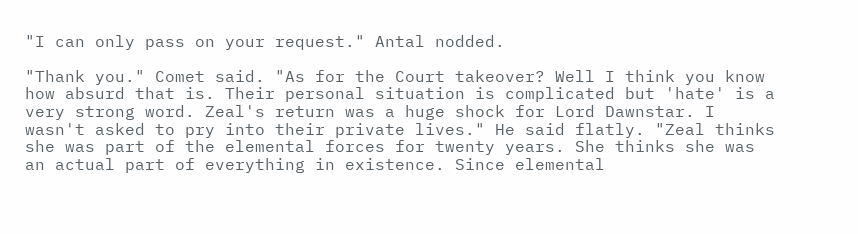"I can only pass on your request." Antal nodded.

"Thank you." Comet said. "As for the Court takeover? Well I think you know how absurd that is. Their personal situation is complicated but 'hate' is a very strong word. Zeal's return was a huge shock for Lord Dawnstar. I wasn't asked to pry into their private lives." He said flatly. "Zeal thinks she was part of the elemental forces for twenty years. She thinks she was an actual part of everything in existence. Since elemental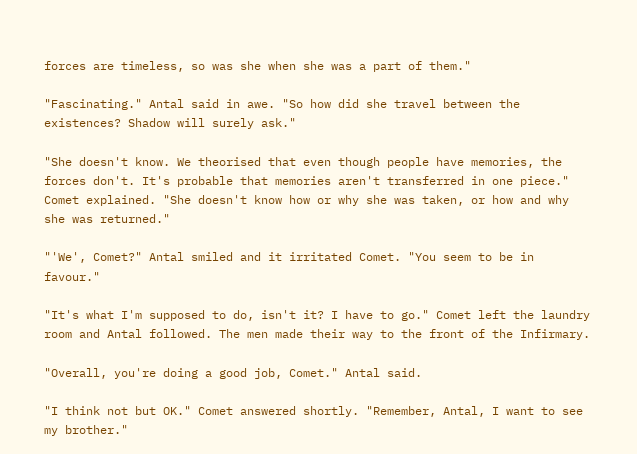forces are timeless, so was she when she was a part of them."

"Fascinating." Antal said in awe. "So how did she travel between the existences? Shadow will surely ask."

"She doesn't know. We theorised that even though people have memories, the forces don't. It's probable that memories aren't transferred in one piece." Comet explained. "She doesn't know how or why she was taken, or how and why she was returned."

"'We', Comet?" Antal smiled and it irritated Comet. "You seem to be in favour."

"It's what I'm supposed to do, isn't it? I have to go." Comet left the laundry room and Antal followed. The men made their way to the front of the Infirmary.

"Overall, you're doing a good job, Comet." Antal said.

"I think not but OK." Comet answered shortly. "Remember, Antal, I want to see my brother."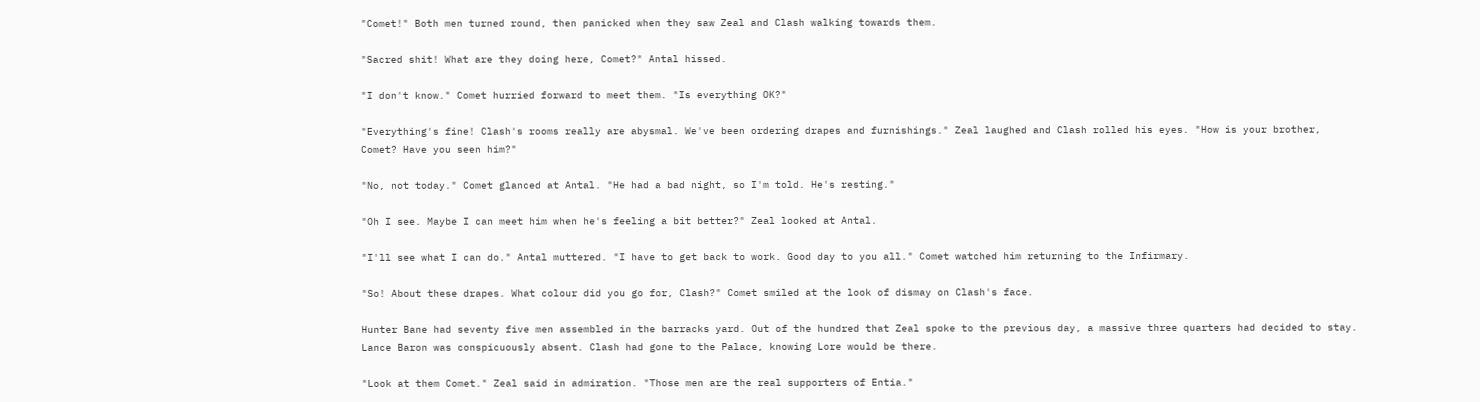"Comet!" Both men turned round, then panicked when they saw Zeal and Clash walking towards them.

"Sacred shit! What are they doing here, Comet?" Antal hissed.

"I don't know." Comet hurried forward to meet them. "Is everything OK?"

"Everything's fine! Clash's rooms really are abysmal. We've been ordering drapes and furnishings." Zeal laughed and Clash rolled his eyes. "How is your brother, Comet? Have you seen him?"

"No, not today." Comet glanced at Antal. "He had a bad night, so I'm told. He's resting."

"Oh I see. Maybe I can meet him when he's feeling a bit better?" Zeal looked at Antal.

"I'll see what I can do." Antal muttered. "I have to get back to work. Good day to you all." Comet watched him returning to the Infirmary.

"So! About these drapes. What colour did you go for, Clash?" Comet smiled at the look of dismay on Clash's face.

Hunter Bane had seventy five men assembled in the barracks yard. Out of the hundred that Zeal spoke to the previous day, a massive three quarters had decided to stay. Lance Baron was conspicuously absent. Clash had gone to the Palace, knowing Lore would be there.

"Look at them Comet." Zeal said in admiration. "Those men are the real supporters of Entia."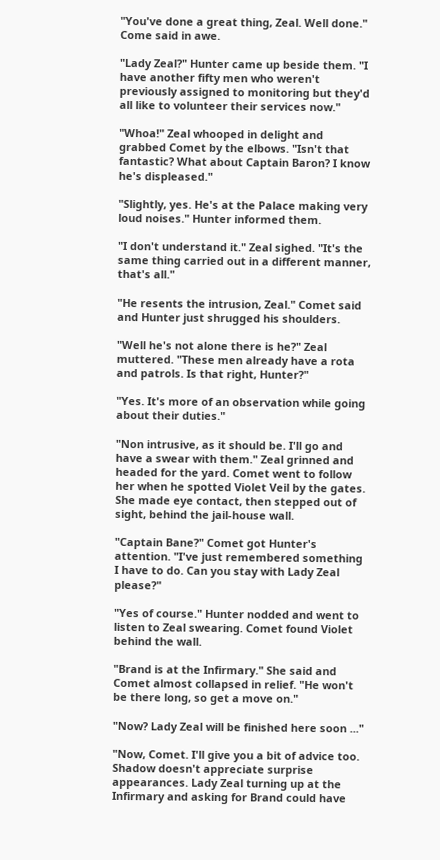"You've done a great thing, Zeal. Well done." Come said in awe.

"Lady Zeal?" Hunter came up beside them. "I have another fifty men who weren't previously assigned to monitoring but they'd all like to volunteer their services now."

"Whoa!" Zeal whooped in delight and grabbed Comet by the elbows. "Isn't that fantastic? What about Captain Baron? I know he's displeased."

"Slightly, yes. He's at the Palace making very loud noises." Hunter informed them.

"I don't understand it." Zeal sighed. "It's the same thing carried out in a different manner, that's all."

"He resents the intrusion, Zeal." Comet said and Hunter just shrugged his shoulders.

"Well he's not alone there is he?" Zeal muttered. "These men already have a rota and patrols. Is that right, Hunter?"

"Yes. It's more of an observation while going about their duties."

"Non intrusive, as it should be. I'll go and have a swear with them." Zeal grinned and headed for the yard. Comet went to follow her when he spotted Violet Veil by the gates. She made eye contact, then stepped out of sight, behind the jail-house wall.

"Captain Bane?" Comet got Hunter's attention. "I've just remembered something I have to do. Can you stay with Lady Zeal please?"

"Yes of course." Hunter nodded and went to listen to Zeal swearing. Comet found Violet behind the wall.

"Brand is at the Infirmary." She said and Comet almost collapsed in relief. "He won't be there long, so get a move on."

"Now? Lady Zeal will be finished here soon ..."

"Now, Comet. I'll give you a bit of advice too. Shadow doesn't appreciate surprise appearances. Lady Zeal turning up at the Infirmary and asking for Brand could have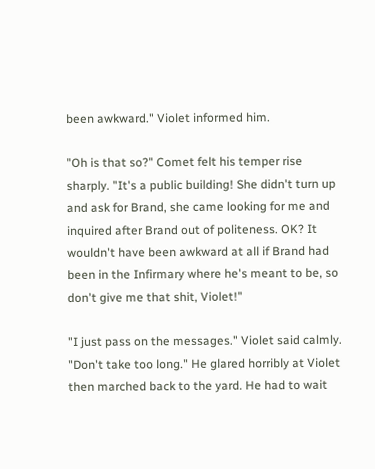been awkward." Violet informed him.

"Oh is that so?" Comet felt his temper rise sharply. "It's a public building! She didn't turn up and ask for Brand, she came looking for me and inquired after Brand out of politeness. OK? It wouldn't have been awkward at all if Brand had been in the Infirmary where he's meant to be, so don't give me that shit, Violet!"

"I just pass on the messages." Violet said calmly. "Don't take too long." He glared horribly at Violet then marched back to the yard. He had to wait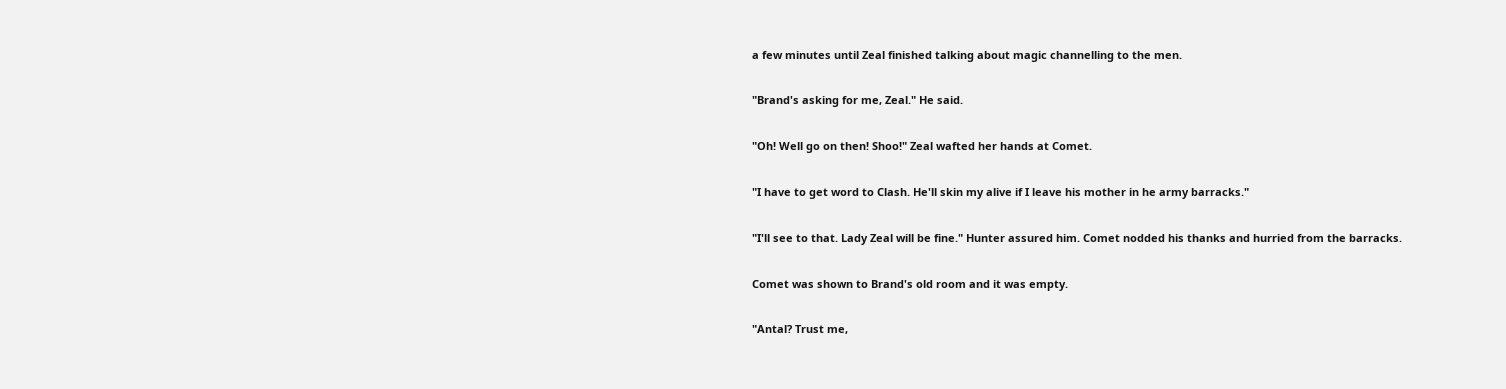a few minutes until Zeal finished talking about magic channelling to the men.

"Brand's asking for me, Zeal." He said.

"Oh! Well go on then! Shoo!" Zeal wafted her hands at Comet.

"I have to get word to Clash. He'll skin my alive if I leave his mother in he army barracks."

"I'll see to that. Lady Zeal will be fine." Hunter assured him. Comet nodded his thanks and hurried from the barracks.

Comet was shown to Brand's old room and it was empty.

"Antal? Trust me,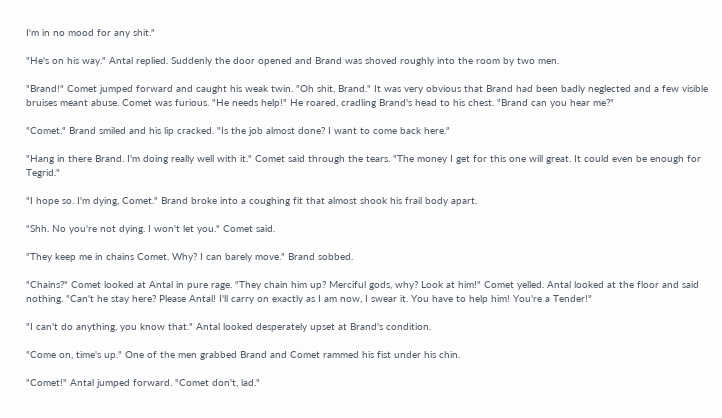I'm in no mood for any shit."

"He's on his way." Antal replied. Suddenly the door opened and Brand was shoved roughly into the room by two men.

"Brand!" Comet jumped forward and caught his weak twin. "Oh shit, Brand." It was very obvious that Brand had been badly neglected and a few visible bruises meant abuse. Comet was furious. "He needs help!" He roared, cradling Brand's head to his chest. "Brand can you hear me?"

"Comet." Brand smiled and his lip cracked. "Is the job almost done? I want to come back here."

"Hang in there Brand. I'm doing really well with it." Comet said through the tears. "The money I get for this one will great. It could even be enough for Tegrid."

"I hope so. I'm dying, Comet." Brand broke into a coughing fit that almost shook his frail body apart.

"Shh. No you're not dying. I won't let you." Comet said.

"They keep me in chains Comet. Why? I can barely move." Brand sobbed.

"Chains?" Comet looked at Antal in pure rage. "They chain him up? Merciful gods, why? Look at him!" Comet yelled. Antal looked at the floor and said nothing. "Can't he stay here? Please Antal! I'll carry on exactly as I am now, I swear it. You have to help him! You're a Tender!"

"I can't do anything, you know that." Antal looked desperately upset at Brand's condition.

"Come on, time's up." One of the men grabbed Brand and Comet rammed his fist under his chin.

"Comet!" Antal jumped forward. "Comet don't, lad."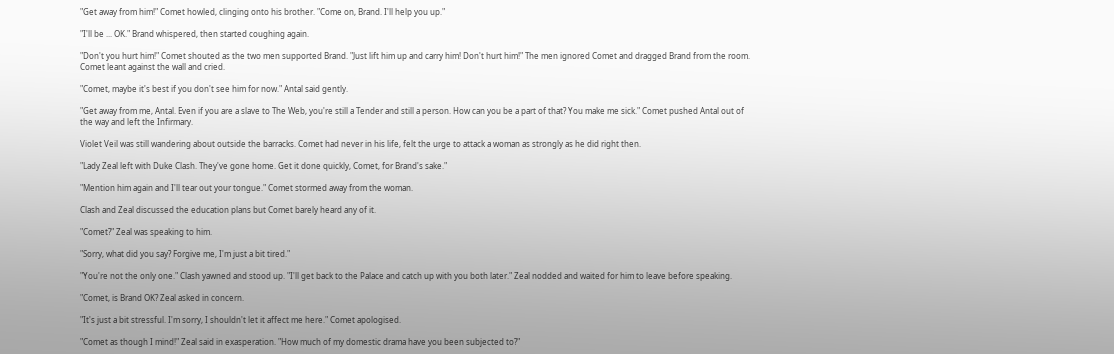"Get away from him!" Comet howled, clinging onto his brother. "Come on, Brand. I'll help you up."

"I'll be ... OK." Brand whispered, then started coughing again.

"Don't you hurt him!" Comet shouted as the two men supported Brand. "Just lift him up and carry him! Don't hurt him!" The men ignored Comet and dragged Brand from the room. Comet leant against the wall and cried.

"Comet, maybe it's best if you don't see him for now." Antal said gently.

"Get away from me, Antal. Even if you are a slave to The Web, you're still a Tender and still a person. How can you be a part of that? You make me sick." Comet pushed Antal out of the way and left the Infirmary.

Violet Veil was still wandering about outside the barracks. Comet had never in his life, felt the urge to attack a woman as strongly as he did right then.

"Lady Zeal left with Duke Clash. They've gone home. Get it done quickly, Comet, for Brand's sake."

"Mention him again and I'll tear out your tongue." Comet stormed away from the woman.

Clash and Zeal discussed the education plans but Comet barely heard any of it.

"Comet?" Zeal was speaking to him.

"Sorry, what did you say? Forgive me, I'm just a bit tired."

"You're not the only one." Clash yawned and stood up. "I'll get back to the Palace and catch up with you both later." Zeal nodded and waited for him to leave before speaking.

"Comet, is Brand OK? Zeal asked in concern.

"It's just a bit stressful. I'm sorry, I shouldn't let it affect me here." Comet apologised.

"Comet as though I mind!" Zeal said in exasperation. "How much of my domestic drama have you been subjected to?"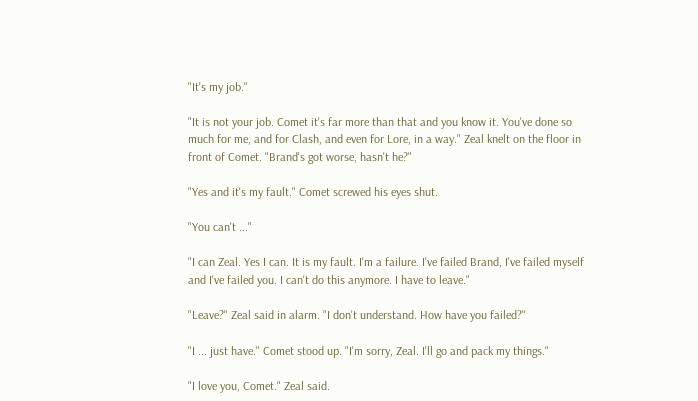"It's my job."

"It is not your job. Comet it's far more than that and you know it. You've done so much for me, and for Clash, and even for Lore, in a way." Zeal knelt on the floor in front of Comet. "Brand's got worse, hasn't he?"

"Yes and it's my fault." Comet screwed his eyes shut.

"You can't ..."

"I can Zeal. Yes I can. It is my fault. I'm a failure. I've failed Brand, I've failed myself and I've failed you. I can't do this anymore. I have to leave."

"Leave?" Zeal said in alarm. "I don't understand. How have you failed?"

"I ... just have." Comet stood up. "I'm sorry, Zeal. I'll go and pack my things."

"I love you, Comet." Zeal said.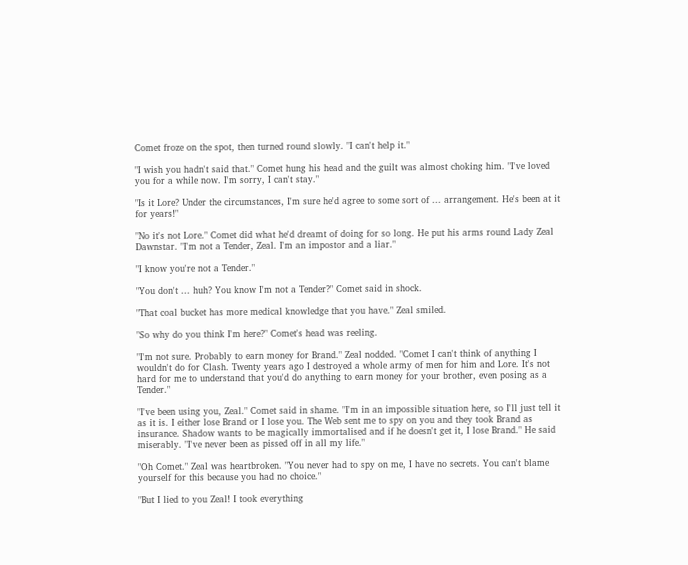Comet froze on the spot, then turned round slowly. "I can't help it."

"I wish you hadn't said that." Comet hung his head and the guilt was almost choking him. "I've loved you for a while now. I'm sorry, I can't stay."

"Is it Lore? Under the circumstances, I'm sure he'd agree to some sort of ... arrangement. He's been at it for years!"

"No it's not Lore." Comet did what he'd dreamt of doing for so long. He put his arms round Lady Zeal Dawnstar. "I'm not a Tender, Zeal. I'm an impostor and a liar."

"I know you're not a Tender."

"You don't ... huh? You know I'm not a Tender?" Comet said in shock.

"That coal bucket has more medical knowledge that you have." Zeal smiled.

"So why do you think I'm here?" Comet's head was reeling.

"I'm not sure. Probably to earn money for Brand." Zeal nodded. "Comet I can't think of anything I wouldn't do for Clash. Twenty years ago I destroyed a whole army of men for him and Lore. It's not hard for me to understand that you'd do anything to earn money for your brother, even posing as a Tender."

"I've been using you, Zeal." Comet said in shame. "I'm in an impossible situation here, so I'll just tell it as it is. I either lose Brand or I lose you. The Web sent me to spy on you and they took Brand as insurance. Shadow wants to be magically immortalised and if he doesn't get it, I lose Brand." He said miserably. "I've never been as pissed off in all my life."

"Oh Comet." Zeal was heartbroken. "You never had to spy on me, I have no secrets. You can't blame yourself for this because you had no choice."

"But I lied to you Zeal! I took everything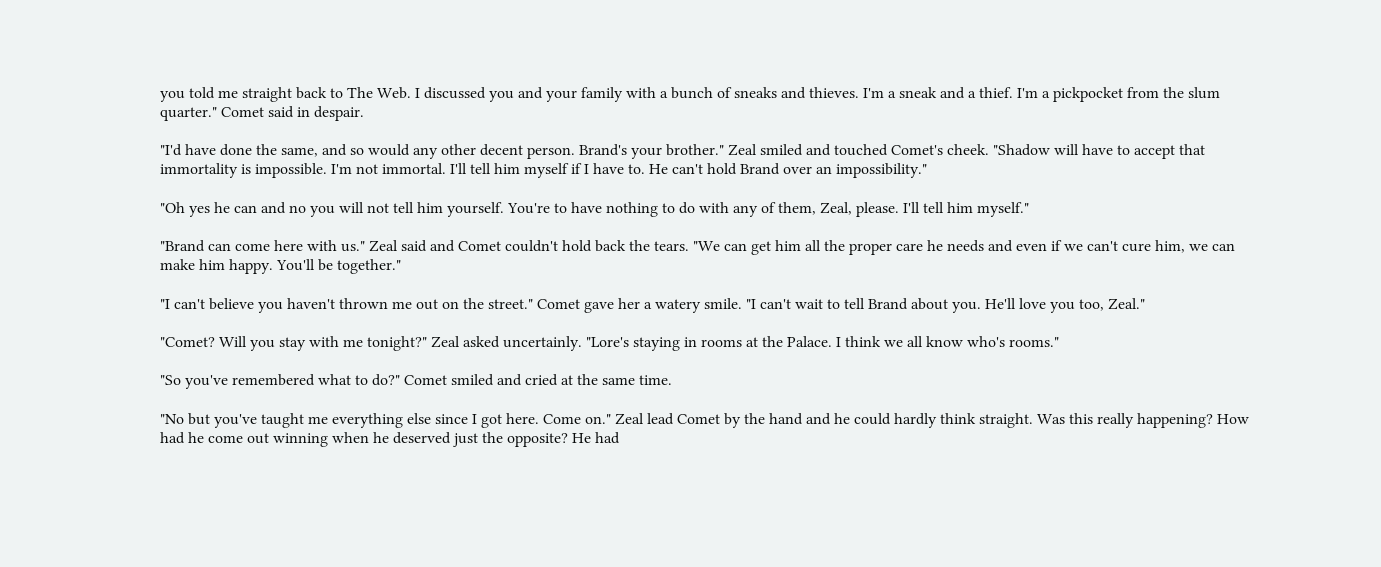you told me straight back to The Web. I discussed you and your family with a bunch of sneaks and thieves. I'm a sneak and a thief. I'm a pickpocket from the slum quarter." Comet said in despair.

"I'd have done the same, and so would any other decent person. Brand's your brother." Zeal smiled and touched Comet's cheek. "Shadow will have to accept that immortality is impossible. I'm not immortal. I'll tell him myself if I have to. He can't hold Brand over an impossibility."

"Oh yes he can and no you will not tell him yourself. You're to have nothing to do with any of them, Zeal, please. I'll tell him myself."

"Brand can come here with us." Zeal said and Comet couldn't hold back the tears. "We can get him all the proper care he needs and even if we can't cure him, we can make him happy. You'll be together."

"I can't believe you haven't thrown me out on the street." Comet gave her a watery smile. "I can't wait to tell Brand about you. He'll love you too, Zeal."

"Comet? Will you stay with me tonight?" Zeal asked uncertainly. "Lore's staying in rooms at the Palace. I think we all know who's rooms."

"So you've remembered what to do?" Comet smiled and cried at the same time.

"No but you've taught me everything else since I got here. Come on." Zeal lead Comet by the hand and he could hardly think straight. Was this really happening? How had he come out winning when he deserved just the opposite? He had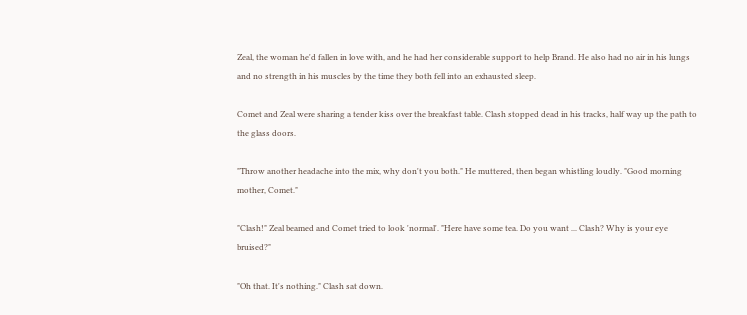Zeal, the woman he'd fallen in love with, and he had her considerable support to help Brand. He also had no air in his lungs and no strength in his muscles by the time they both fell into an exhausted sleep.

Comet and Zeal were sharing a tender kiss over the breakfast table. Clash stopped dead in his tracks, half way up the path to the glass doors.

"Throw another headache into the mix, why don't you both." He muttered, then began whistling loudly. "Good morning mother, Comet."

"Clash!" Zeal beamed and Comet tried to look 'normal'. "Here have some tea. Do you want ... Clash? Why is your eye bruised?"

"Oh that. It's nothing." Clash sat down.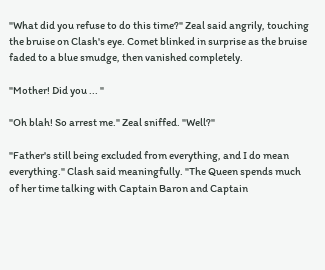"What did you refuse to do this time?" Zeal said angrily, touching the bruise on Clash's eye. Comet blinked in surprise as the bruise faded to a blue smudge, then vanished completely.

"Mother! Did you ... "

"Oh blah! So arrest me." Zeal sniffed. "Well?"

"Father's still being excluded from everything, and I do mean everything." Clash said meaningfully. "The Queen spends much of her time talking with Captain Baron and Captain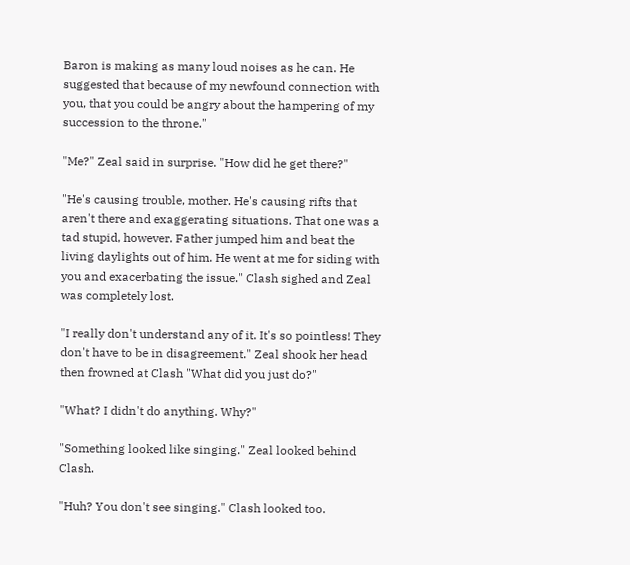Baron is making as many loud noises as he can. He suggested that because of my newfound connection with you, that you could be angry about the hampering of my succession to the throne."

"Me?" Zeal said in surprise. "How did he get there?"

"He's causing trouble, mother. He's causing rifts that aren't there and exaggerating situations. That one was a tad stupid, however. Father jumped him and beat the living daylights out of him. He went at me for siding with you and exacerbating the issue." Clash sighed and Zeal was completely lost.

"I really don't understand any of it. It's so pointless! They don't have to be in disagreement." Zeal shook her head then frowned at Clash "What did you just do?"

"What? I didn't do anything. Why?"

"Something looked like singing." Zeal looked behind Clash.

"Huh? You don't see singing." Clash looked too.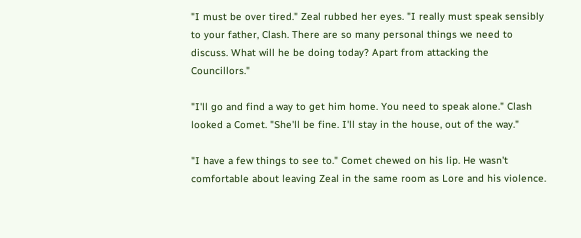"I must be over tired." Zeal rubbed her eyes. "I really must speak sensibly to your father, Clash. There are so many personal things we need to discuss. What will he be doing today? Apart from attacking the Councillors."

"I'll go and find a way to get him home. You need to speak alone." Clash looked a Comet. "She'll be fine. I'll stay in the house, out of the way."

"I have a few things to see to." Comet chewed on his lip. He wasn't comfortable about leaving Zeal in the same room as Lore and his violence.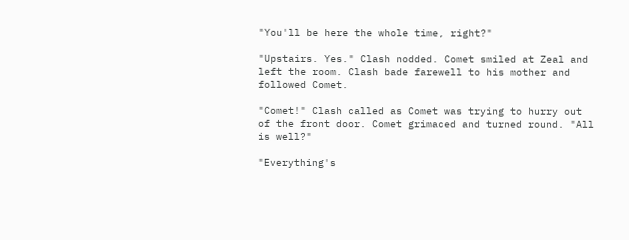"You'll be here the whole time, right?"

"Upstairs. Yes." Clash nodded. Comet smiled at Zeal and left the room. Clash bade farewell to his mother and followed Comet.

"Comet!" Clash called as Comet was trying to hurry out of the front door. Comet grimaced and turned round. "All is well?"

"Everything's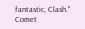fantastic, Clash." Comet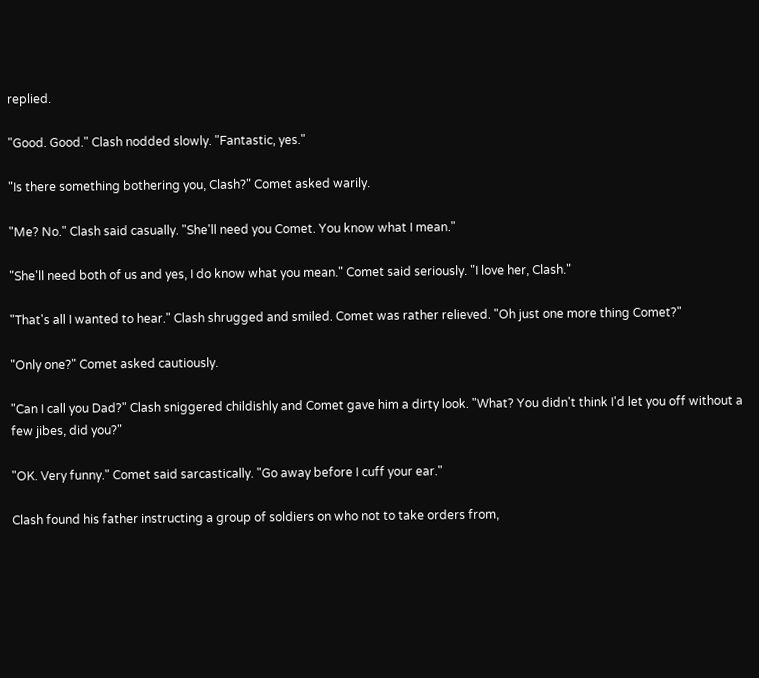replied.

"Good. Good." Clash nodded slowly. "Fantastic, yes."

"Is there something bothering you, Clash?" Comet asked warily.

"Me? No." Clash said casually. "She'll need you Comet. You know what I mean."

"She'll need both of us and yes, I do know what you mean." Comet said seriously. "I love her, Clash."

"That's all I wanted to hear." Clash shrugged and smiled. Comet was rather relieved. "Oh just one more thing Comet?"

"Only one?" Comet asked cautiously.

"Can I call you Dad?" Clash sniggered childishly and Comet gave him a dirty look. "What? You didn't think I'd let you off without a few jibes, did you?"

"OK. Very funny." Comet said sarcastically. "Go away before I cuff your ear."

Clash found his father instructing a group of soldiers on who not to take orders from,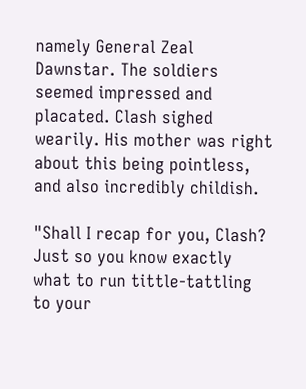namely General Zeal Dawnstar. The soldiers seemed impressed and placated. Clash sighed wearily. His mother was right about this being pointless, and also incredibly childish.

"Shall I recap for you, Clash? Just so you know exactly what to run tittle-tattling to your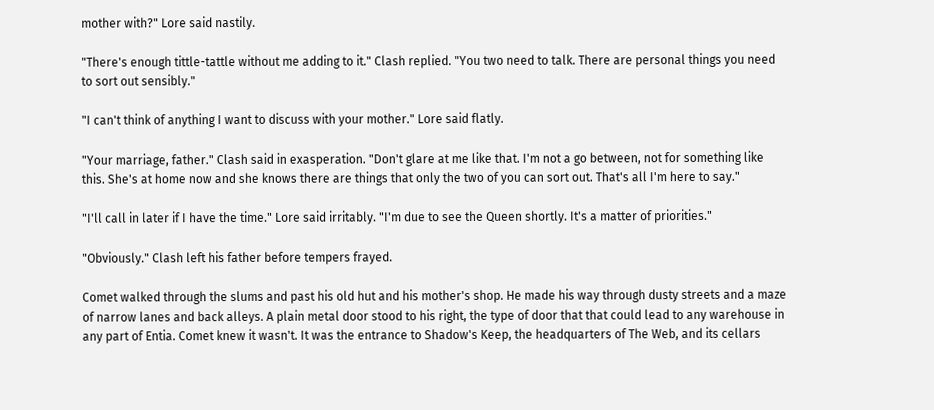mother with?" Lore said nastily.

"There's enough tittle-tattle without me adding to it." Clash replied. "You two need to talk. There are personal things you need to sort out sensibly."

"I can't think of anything I want to discuss with your mother." Lore said flatly.

"Your marriage, father." Clash said in exasperation. "Don't glare at me like that. I'm not a go between, not for something like this. She's at home now and she knows there are things that only the two of you can sort out. That's all I'm here to say."

"I'll call in later if I have the time." Lore said irritably. "I'm due to see the Queen shortly. It's a matter of priorities."

"Obviously." Clash left his father before tempers frayed.

Comet walked through the slums and past his old hut and his mother's shop. He made his way through dusty streets and a maze of narrow lanes and back alleys. A plain metal door stood to his right, the type of door that that could lead to any warehouse in any part of Entia. Comet knew it wasn't. It was the entrance to Shadow's Keep, the headquarters of The Web, and its cellars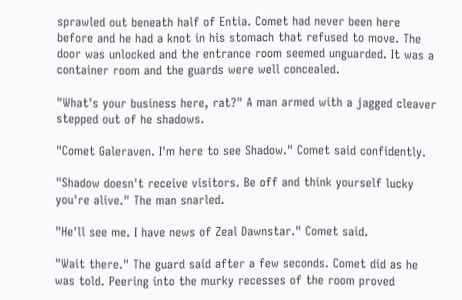sprawled out beneath half of Entia. Comet had never been here before and he had a knot in his stomach that refused to move. The door was unlocked and the entrance room seemed unguarded. It was a container room and the guards were well concealed.

"What's your business here, rat?" A man armed with a jagged cleaver stepped out of he shadows.

"Comet Galeraven. I'm here to see Shadow." Comet said confidently.

"Shadow doesn't receive visitors. Be off and think yourself lucky you're alive." The man snarled.

"He'll see me. I have news of Zeal Dawnstar." Comet said.

"Wait there." The guard said after a few seconds. Comet did as he was told. Peering into the murky recesses of the room proved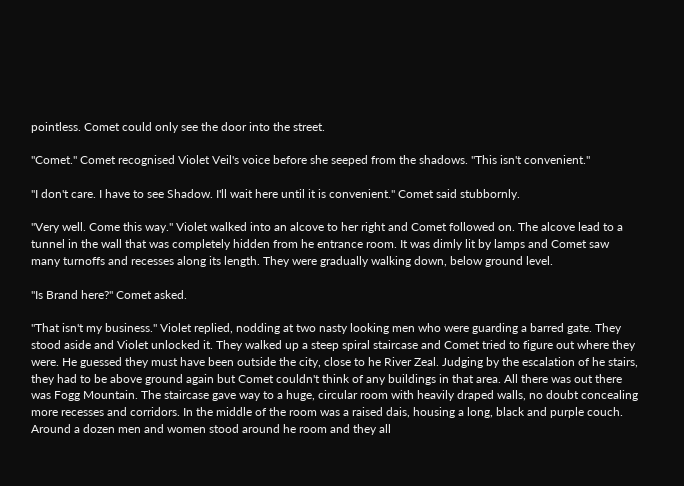pointless. Comet could only see the door into the street.

"Comet." Comet recognised Violet Veil's voice before she seeped from the shadows. "This isn't convenient."

"I don't care. I have to see Shadow. I'll wait here until it is convenient." Comet said stubbornly.

"Very well. Come this way." Violet walked into an alcove to her right and Comet followed on. The alcove lead to a tunnel in the wall that was completely hidden from he entrance room. It was dimly lit by lamps and Comet saw many turnoffs and recesses along its length. They were gradually walking down, below ground level.

"Is Brand here?" Comet asked.

"That isn't my business." Violet replied, nodding at two nasty looking men who were guarding a barred gate. They stood aside and Violet unlocked it. They walked up a steep spiral staircase and Comet tried to figure out where they were. He guessed they must have been outside the city, close to he River Zeal. Judging by the escalation of he stairs, they had to be above ground again but Comet couldn't think of any buildings in that area. All there was out there was Fogg Mountain. The staircase gave way to a huge, circular room with heavily draped walls, no doubt concealing more recesses and corridors. In the middle of the room was a raised dais, housing a long, black and purple couch. Around a dozen men and women stood around he room and they all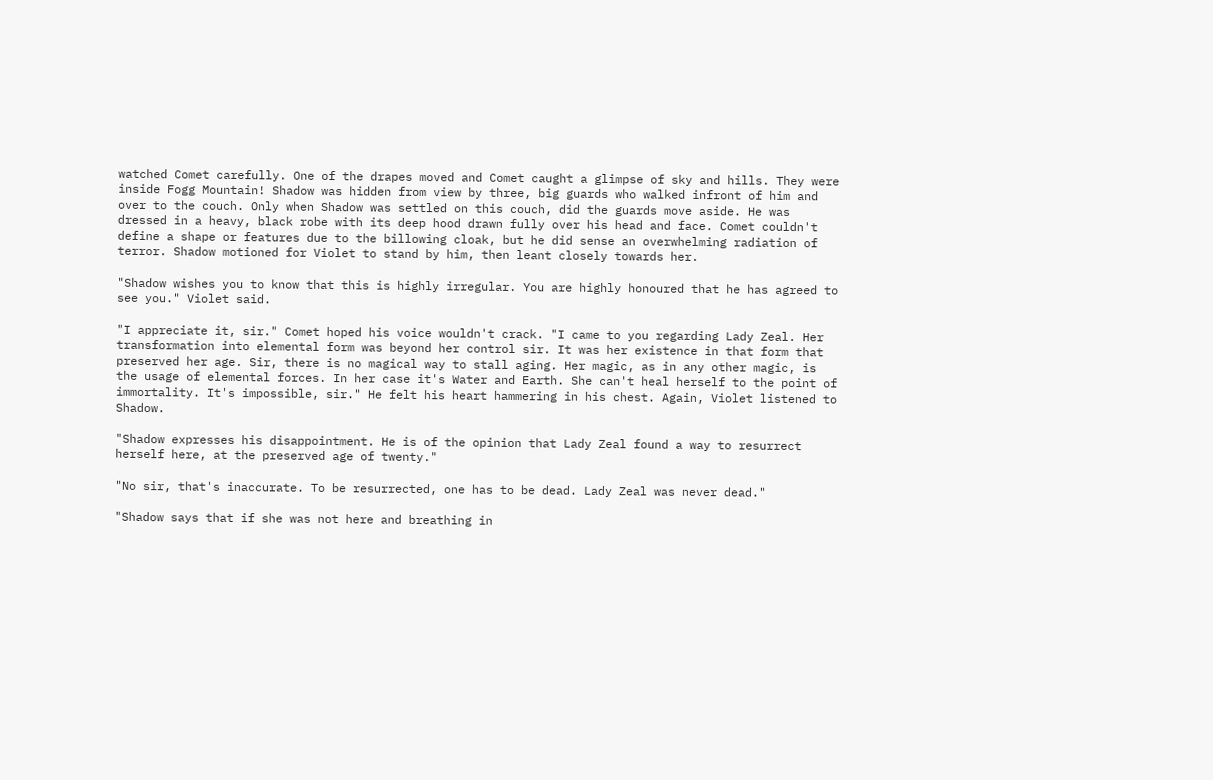watched Comet carefully. One of the drapes moved and Comet caught a glimpse of sky and hills. They were inside Fogg Mountain! Shadow was hidden from view by three, big guards who walked infront of him and over to the couch. Only when Shadow was settled on this couch, did the guards move aside. He was dressed in a heavy, black robe with its deep hood drawn fully over his head and face. Comet couldn't define a shape or features due to the billowing cloak, but he did sense an overwhelming radiation of terror. Shadow motioned for Violet to stand by him, then leant closely towards her.

"Shadow wishes you to know that this is highly irregular. You are highly honoured that he has agreed to see you." Violet said.

"I appreciate it, sir." Comet hoped his voice wouldn't crack. "I came to you regarding Lady Zeal. Her transformation into elemental form was beyond her control sir. It was her existence in that form that preserved her age. Sir, there is no magical way to stall aging. Her magic, as in any other magic, is the usage of elemental forces. In her case it's Water and Earth. She can't heal herself to the point of immortality. It's impossible, sir." He felt his heart hammering in his chest. Again, Violet listened to Shadow.

"Shadow expresses his disappointment. He is of the opinion that Lady Zeal found a way to resurrect herself here, at the preserved age of twenty."

"No sir, that's inaccurate. To be resurrected, one has to be dead. Lady Zeal was never dead."

"Shadow says that if she was not here and breathing in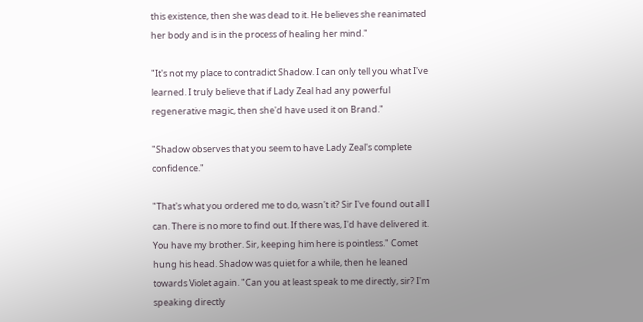this existence, then she was dead to it. He believes she reanimated her body and is in the process of healing her mind."

"It's not my place to contradict Shadow. I can only tell you what I've learned. I truly believe that if Lady Zeal had any powerful regenerative magic, then she'd have used it on Brand."

"Shadow observes that you seem to have Lady Zeal's complete confidence."

"That's what you ordered me to do, wasn't it? Sir I've found out all I can. There is no more to find out. If there was, I'd have delivered it. You have my brother. Sir, keeping him here is pointless." Comet hung his head. Shadow was quiet for a while, then he leaned towards Violet again. "Can you at least speak to me directly, sir? I'm speaking directly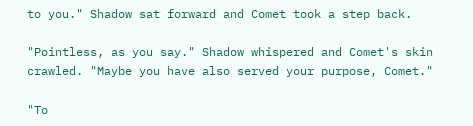to you." Shadow sat forward and Comet took a step back.

"Pointless, as you say." Shadow whispered and Comet's skin crawled. "Maybe you have also served your purpose, Comet."

"To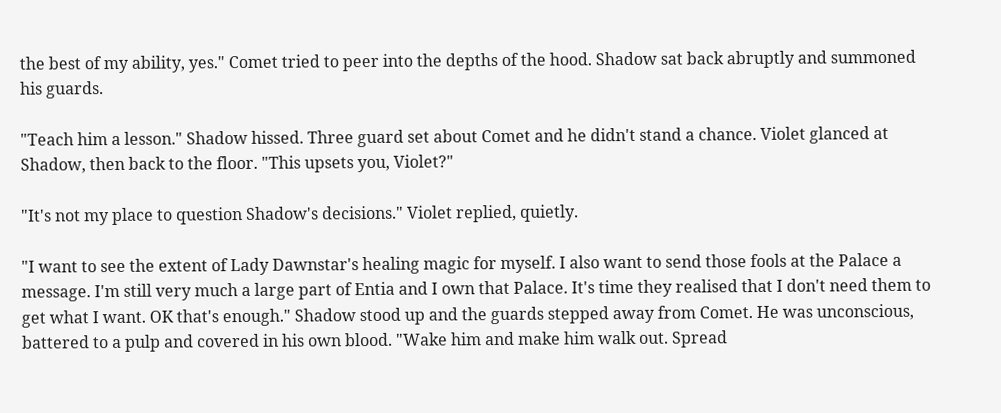the best of my ability, yes." Comet tried to peer into the depths of the hood. Shadow sat back abruptly and summoned his guards.

"Teach him a lesson." Shadow hissed. Three guard set about Comet and he didn't stand a chance. Violet glanced at Shadow, then back to the floor. "This upsets you, Violet?"

"It's not my place to question Shadow's decisions." Violet replied, quietly.

"I want to see the extent of Lady Dawnstar's healing magic for myself. I also want to send those fools at the Palace a message. I'm still very much a large part of Entia and I own that Palace. It's time they realised that I don't need them to get what I want. OK that's enough." Shadow stood up and the guards stepped away from Comet. He was unconscious, battered to a pulp and covered in his own blood. "Wake him and make him walk out. Spread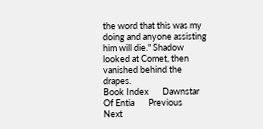the word that this was my doing and anyone assisting him will die." Shadow looked at Comet, then vanished behind the drapes.
Book Index       Dawnstar Of Entia       Previous       Next